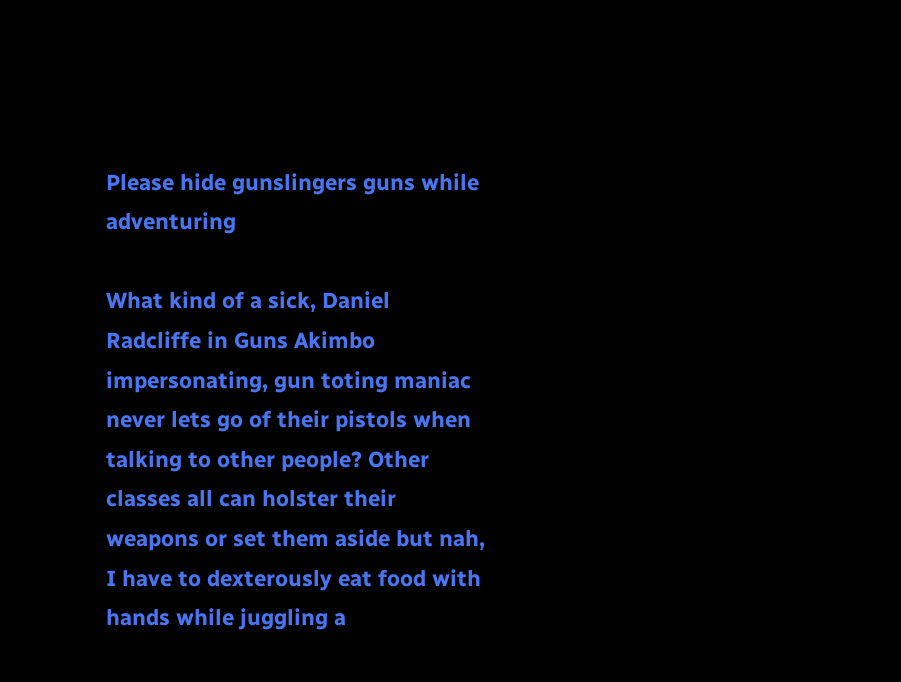Please hide gunslingers guns while adventuring

What kind of a sick, Daniel Radcliffe in Guns Akimbo impersonating, gun toting maniac never lets go of their pistols when talking to other people? Other classes all can holster their weapons or set them aside but nah, I have to dexterously eat food with hands while juggling a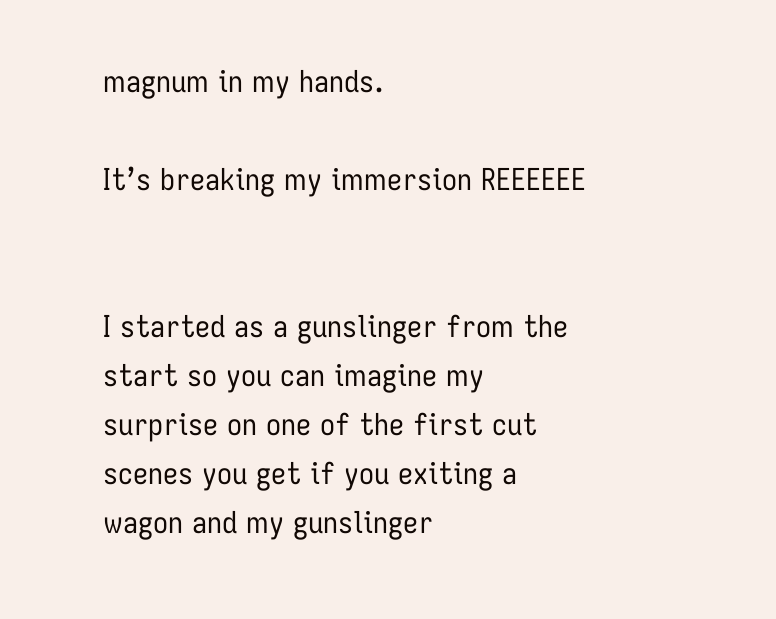magnum in my hands.

It’s breaking my immersion REEEEEE


I started as a gunslinger from the start so you can imagine my surprise on one of the first cut scenes you get if you exiting a wagon and my gunslinger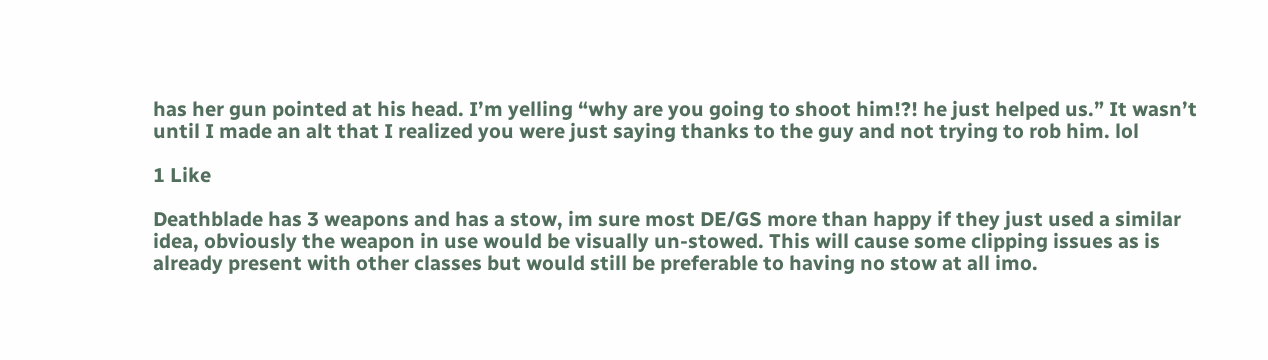has her gun pointed at his head. I’m yelling “why are you going to shoot him!?! he just helped us.” It wasn’t until I made an alt that I realized you were just saying thanks to the guy and not trying to rob him. lol

1 Like

Deathblade has 3 weapons and has a stow, im sure most DE/GS more than happy if they just used a similar idea, obviously the weapon in use would be visually un-stowed. This will cause some clipping issues as is already present with other classes but would still be preferable to having no stow at all imo.